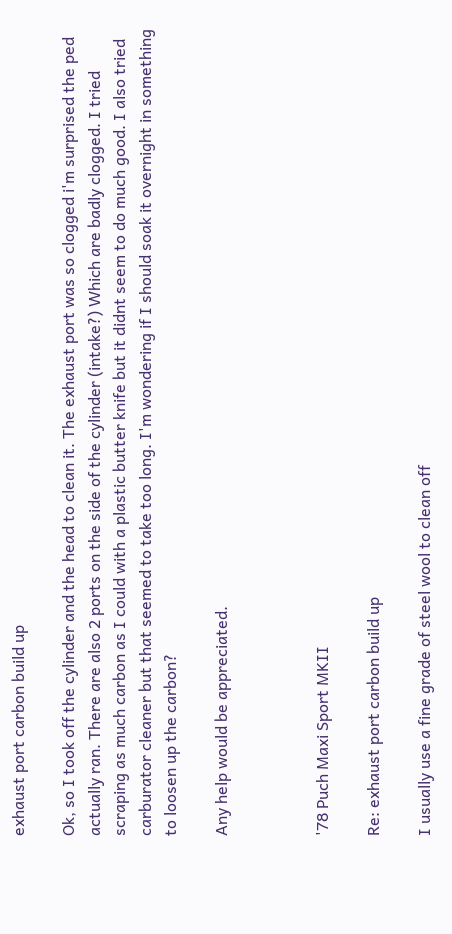exhaust port carbon build up

Ok, so I took off the cylinder and the head to clean it. The exhaust port was so clogged i'm surprised the ped actually ran. There are also 2 ports on the side of the cylinder (intake?) Which are badly clogged. I tried scraping as much carbon as I could with a plastic butter knife but it didnt seem to do much good. I also tried carburator cleaner but that seemed to take too long. I'm wondering if I should soak it overnight in something to loosen up the carbon?

Any help would be appreciated.



'78 Puch Maxi Sport MKII

Re: exhaust port carbon build up

I usually use a fine grade of steel wool to clean off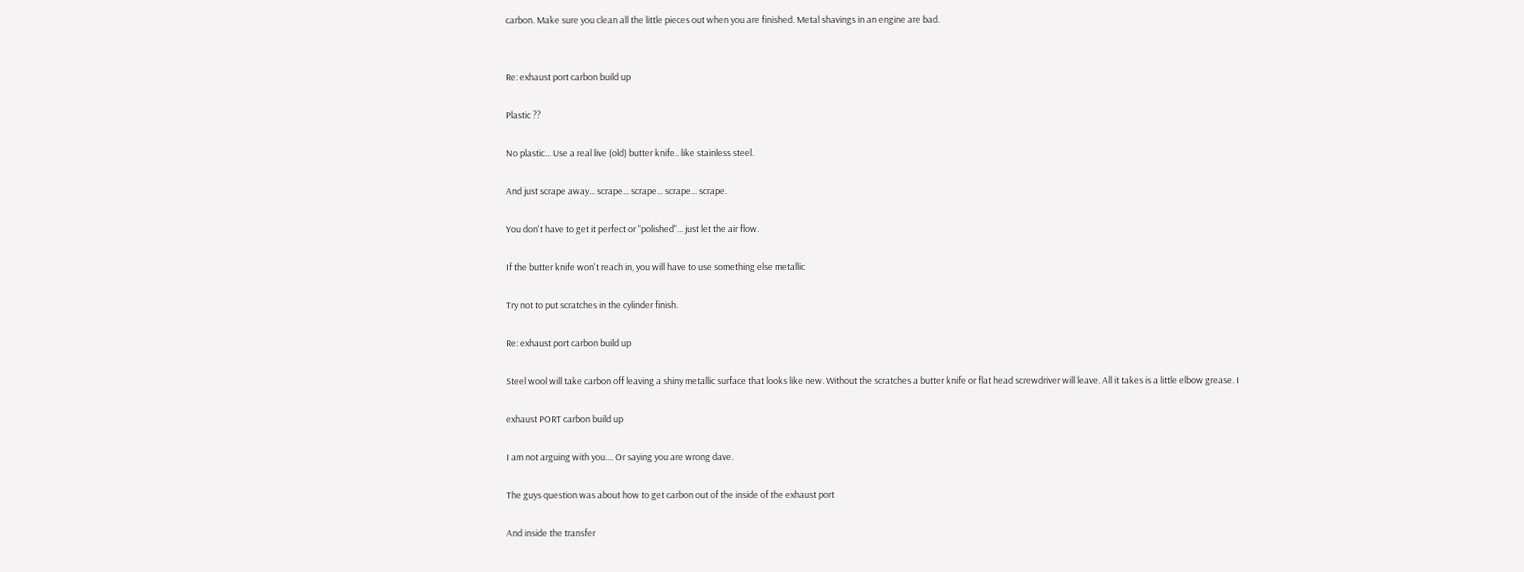carbon. Make sure you clean all the little pieces out when you are finished. Metal shavings in an engine are bad.


Re: exhaust port carbon build up

Plastic ??

No plastic... Use a real live (old) butter knife.. like stainless steel.

And just scrape away... scrape... scrape... scrape... scrape.

You don't have to get it perfect or "polished"... just let the air flow.

If the butter knife won't reach in, you will have to use something else metallic

Try not to put scratches in the cylinder finish.

Re: exhaust port carbon build up

Steel wool will take carbon off leaving a shiny metallic surface that looks like new. Without the scratches a butter knife or flat head screwdriver will leave. All it takes is a little elbow grease. I

exhaust PORT carbon build up

I am not arguing with you.... Or saying you are wrong dave.

The guys question was about how to get carbon out of the inside of the exhaust port

And inside the transfer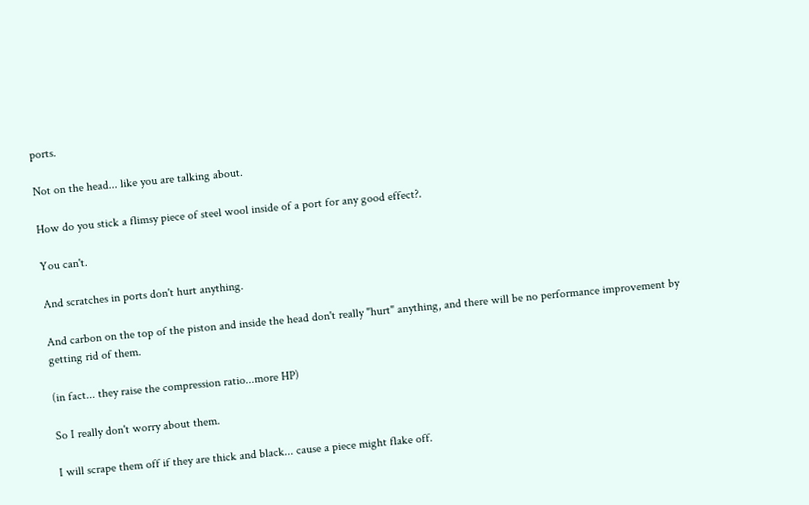ports.

Not on the head... like you are talking about.

How do you stick a flimsy piece of steel wool inside of a port for any good effect?.

You can't.

And scratches in ports don't hurt anything.

And carbon on the top of the piston and inside the head don't really "hurt" anything, and there will be no performance improvement by getting rid of them.

(in fact... they raise the compression ratio...more HP)

So I really don't worry about them.

I will scrape them off if they are thick and black... cause a piece might flake off.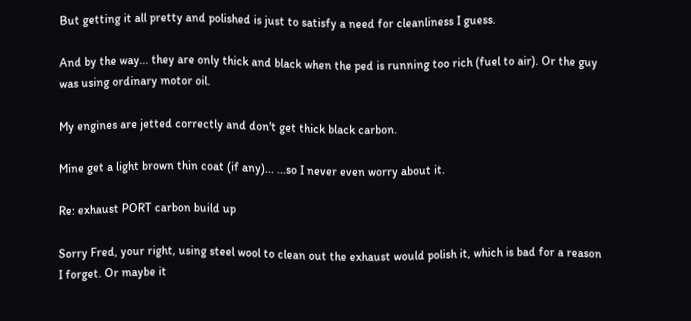But getting it all pretty and polished is just to satisfy a need for cleanliness I guess.

And by the way... they are only thick and black when the ped is running too rich (fuel to air). Or the guy was using ordinary motor oil.

My engines are jetted correctly and don't get thick black carbon.

Mine get a light brown thin coat (if any)... ...so I never even worry about it.

Re: exhaust PORT carbon build up

Sorry Fred, your right, using steel wool to clean out the exhaust would polish it, which is bad for a reason I forget. Or maybe it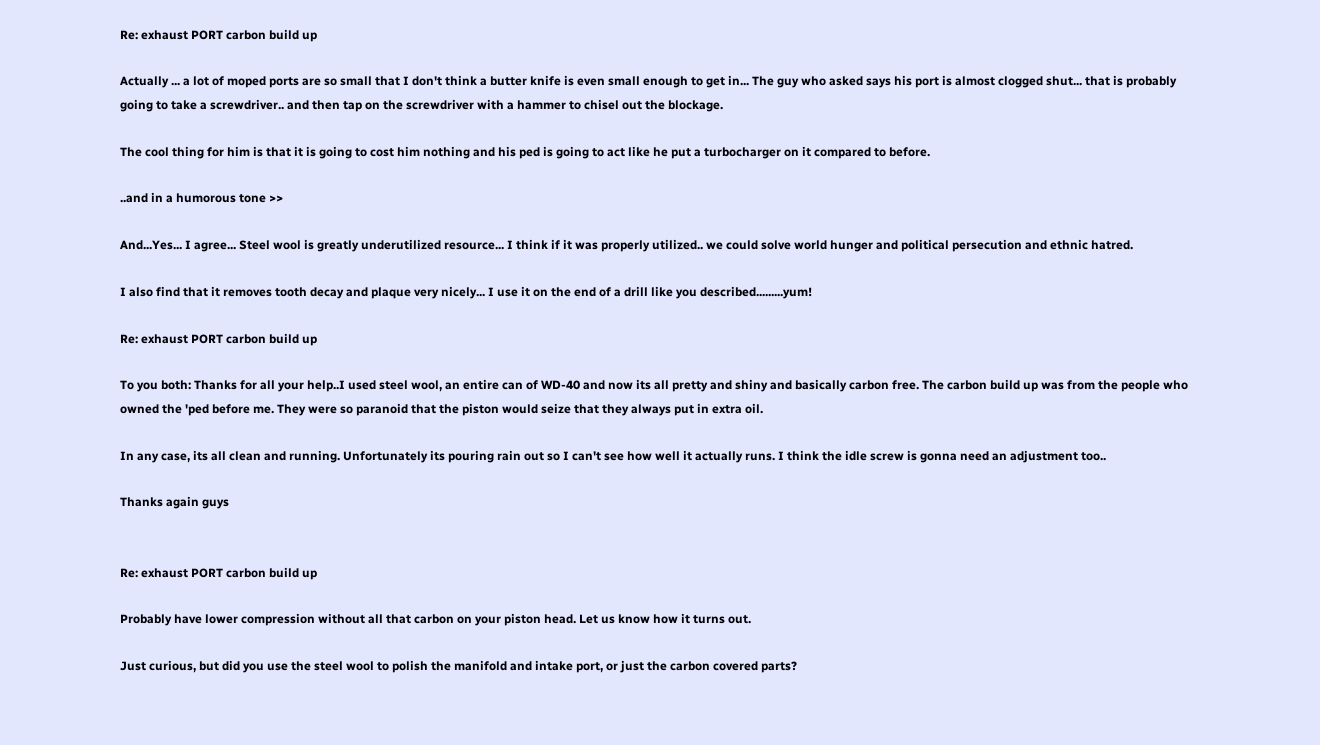Re: exhaust PORT carbon build up

Actually ... a lot of moped ports are so small that I don't think a butter knife is even small enough to get in... The guy who asked says his port is almost clogged shut... that is probably going to take a screwdriver.. and then tap on the screwdriver with a hammer to chisel out the blockage.

The cool thing for him is that it is going to cost him nothing and his ped is going to act like he put a turbocharger on it compared to before.

..and in a humorous tone >>

And...Yes... I agree... Steel wool is greatly underutilized resource... I think if it was properly utilized.. we could solve world hunger and political persecution and ethnic hatred.

I also find that it removes tooth decay and plaque very nicely... I use it on the end of a drill like you described.........yum!

Re: exhaust PORT carbon build up

To you both: Thanks for all your help..I used steel wool, an entire can of WD-40 and now its all pretty and shiny and basically carbon free. The carbon build up was from the people who owned the 'ped before me. They were so paranoid that the piston would seize that they always put in extra oil.

In any case, its all clean and running. Unfortunately its pouring rain out so I can't see how well it actually runs. I think the idle screw is gonna need an adjustment too..

Thanks again guys


Re: exhaust PORT carbon build up

Probably have lower compression without all that carbon on your piston head. Let us know how it turns out.

Just curious, but did you use the steel wool to polish the manifold and intake port, or just the carbon covered parts?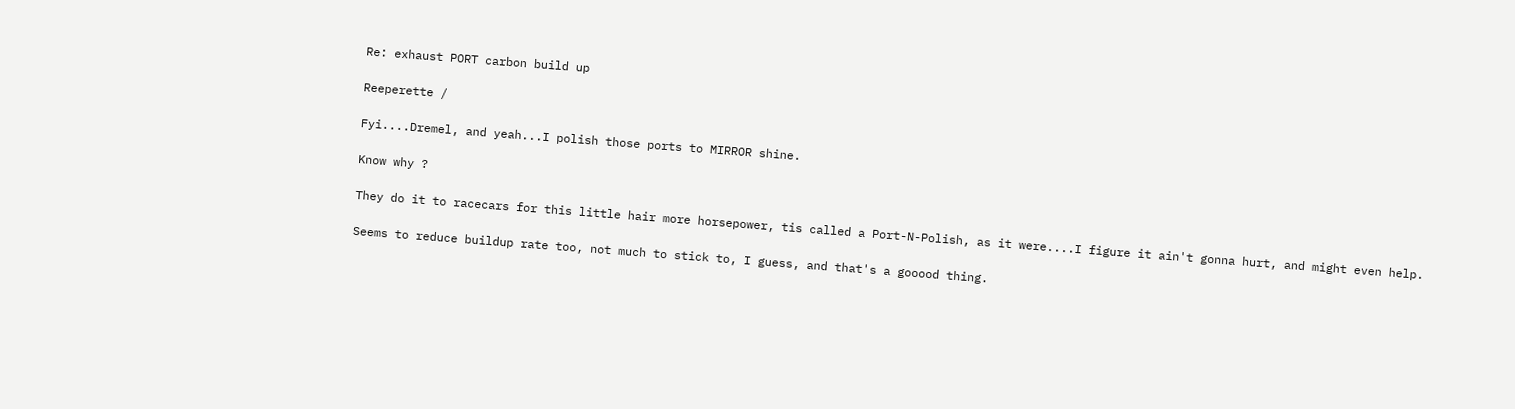Re: exhaust PORT carbon build up

Reeperette /

Fyi....Dremel, and yeah...I polish those ports to MIRROR shine.

Know why ?

They do it to racecars for this little hair more horsepower, tis called a Port-N-Polish, as it were....I figure it ain't gonna hurt, and might even help.

Seems to reduce buildup rate too, not much to stick to, I guess, and that's a gooood thing.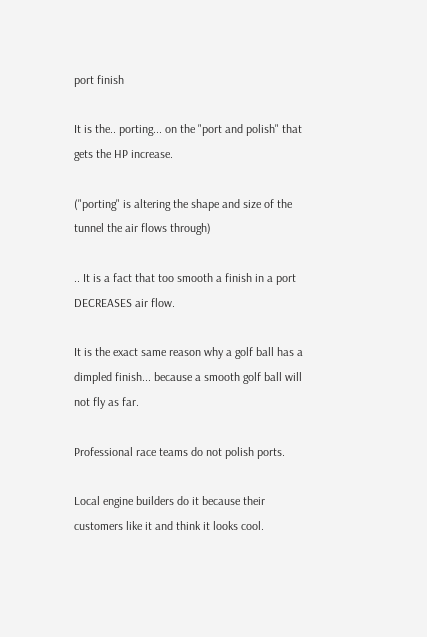port finish

It is the.. porting... on the "port and polish" that gets the HP increase.

("porting" is altering the shape and size of the tunnel the air flows through)

.. It is a fact that too smooth a finish in a port DECREASES air flow.

It is the exact same reason why a golf ball has a dimpled finish... because a smooth golf ball will not fly as far.

Professional race teams do not polish ports.

Local engine builders do it because their customers like it and think it looks cool.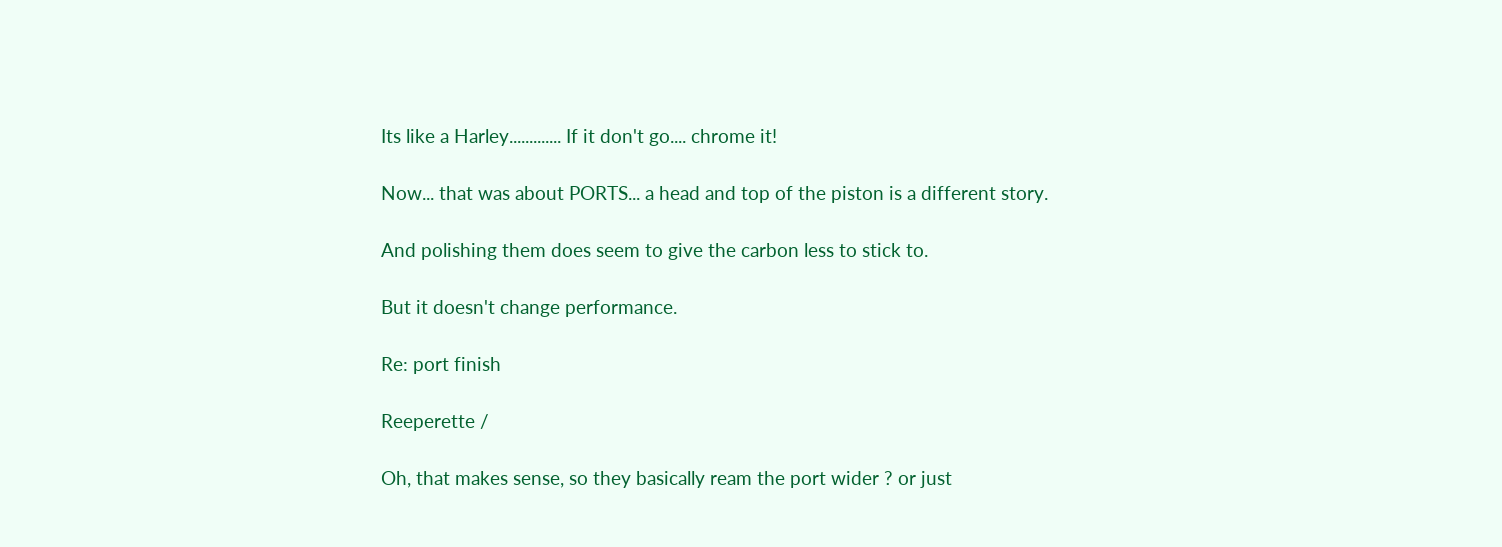Its like a Harley............. If it don't go.... chrome it!

Now... that was about PORTS... a head and top of the piston is a different story.

And polishing them does seem to give the carbon less to stick to.

But it doesn't change performance.

Re: port finish

Reeperette /

Oh, that makes sense, so they basically ream the port wider ? or just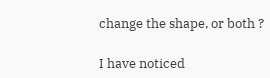change the shape, or both ?

I have noticed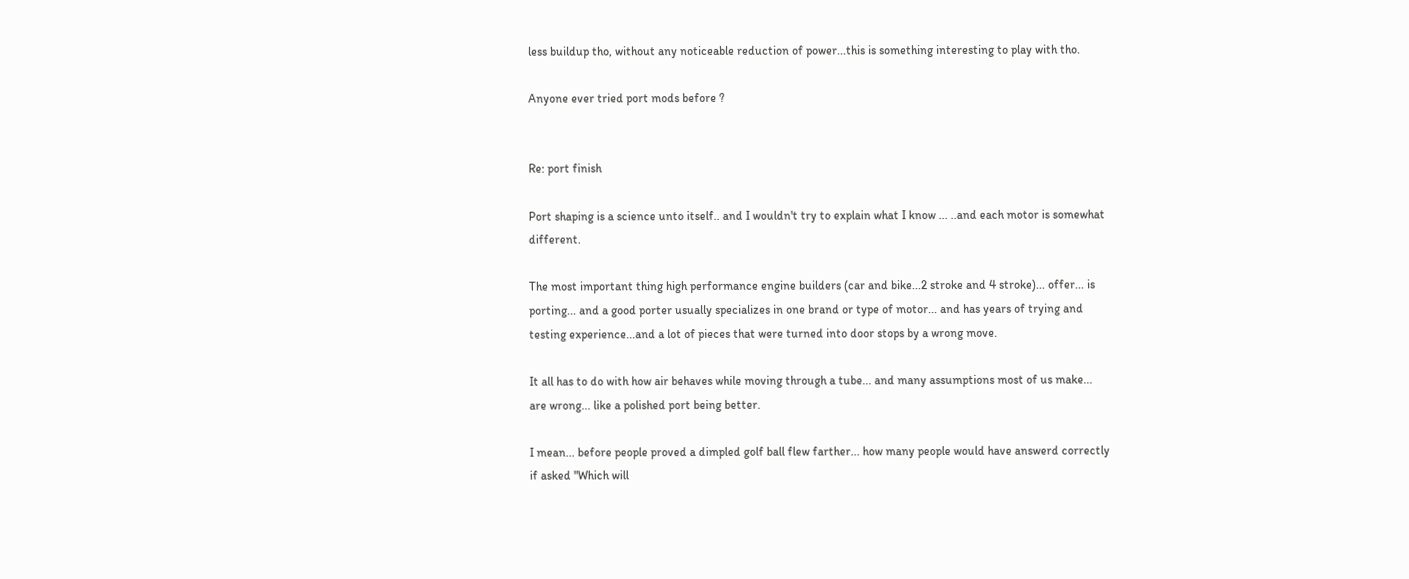less buildup tho, without any noticeable reduction of power...this is something interesting to play with tho.

Anyone ever tried port mods before ?


Re: port finish

Port shaping is a science unto itself.. and I wouldn't try to explain what I know ... ..and each motor is somewhat different.

The most important thing high performance engine builders (car and bike...2 stroke and 4 stroke)... offer... is porting... and a good porter usually specializes in one brand or type of motor... and has years of trying and testing experience...and a lot of pieces that were turned into door stops by a wrong move.

It all has to do with how air behaves while moving through a tube... and many assumptions most of us make... are wrong... like a polished port being better.

I mean... before people proved a dimpled golf ball flew farther... how many people would have answerd correctly if asked "Which will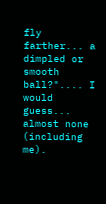fly farther... a dimpled or smooth ball?".... I would guess... almost none (including me).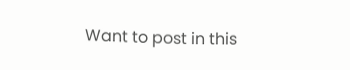Want to post in this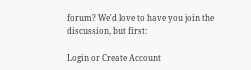forum? We'd love to have you join the discussion, but first:

Login or Create Account